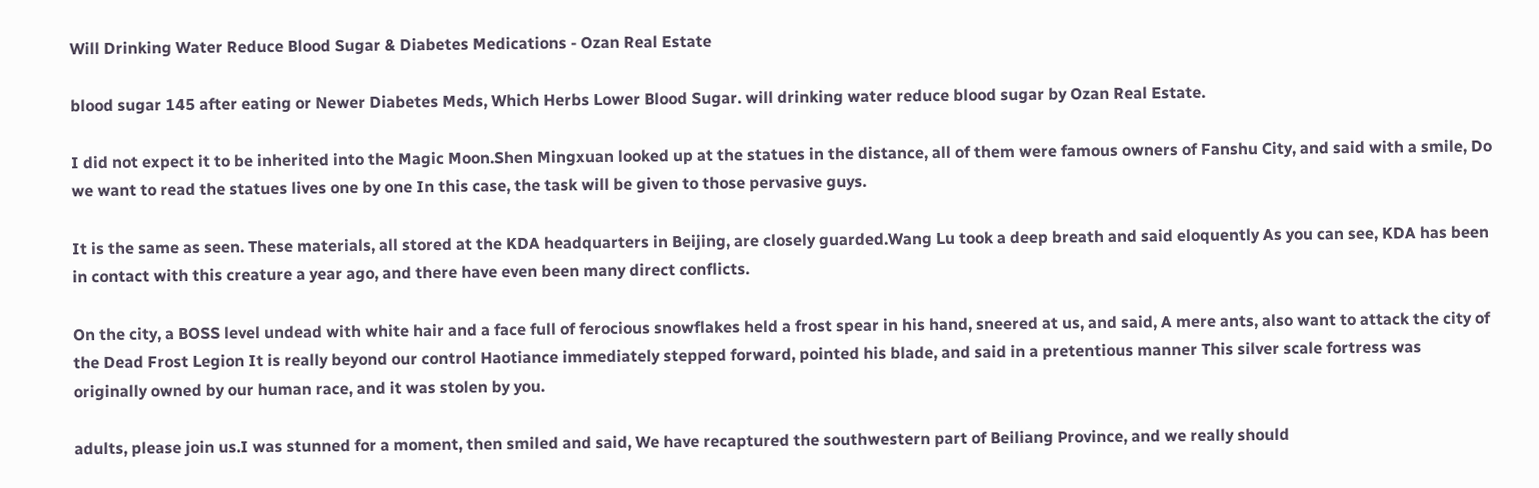Will Drinking Water Reduce Blood Sugar & Diabetes Medications - Ozan Real Estate

blood sugar 145 after eating or Newer Diabetes Meds, Which Herbs Lower Blood Sugar. will drinking water reduce blood sugar by Ozan Real Estate.

I did not expect it to be inherited into the Magic Moon.Shen Mingxuan looked up at the statues in the distance, all of them were famous owners of Fanshu City, and said with a smile, Do we want to read the statues lives one by one In this case, the task will be given to those pervasive guys.

It is the same as seen. These materials, all stored at the KDA headquarters in Beijing, are closely guarded.Wang Lu took a deep breath and said eloquently As you can see, KDA has been in contact with this creature a year ago, and there have even been many direct conflicts.

On the city, a BOSS level undead with white hair and a face full of ferocious snowflakes held a frost spear in his hand, sneered at us, and said, A mere ants, also want to attack the city of the Dead Frost Legion It is really beyond our control Haotiance immediately stepped forward, pointed his blade, and said in a pretentious manner This silver scale fortress was originally owned by our human race, and it was stolen by you.

adults, please join us.I was stunned for a moment, then smiled and said, We have recaptured the southwestern part of Beiliang Province, and we really should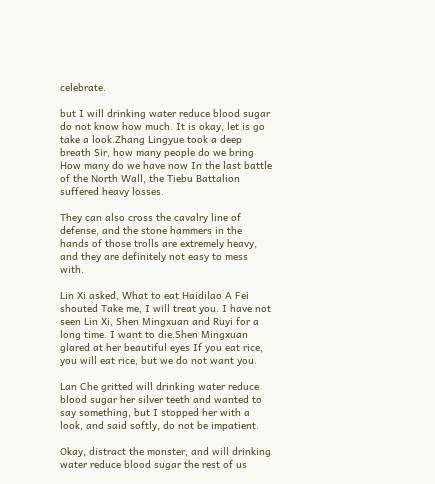celebrate.

but I will drinking water reduce blood sugar do not know how much. It is okay, let is go take a look.Zhang Lingyue took a deep breath Sir, how many people do we bring How many do we have now In the last battle of the North Wall, the Tiebu Battalion suffered heavy losses.

They can also cross the cavalry line of defense, and the stone hammers in the hands of those trolls are extremely heavy, and they are definitely not easy to mess with.

Lin Xi asked, What to eat Haidilao A Fei shouted Take me, I will treat you. I have not seen Lin Xi, Shen Mingxuan and Ruyi for a long time. I want to die.Shen Mingxuan glared at her beautiful eyes If you eat rice, you will eat rice, but we do not want you.

Lan Che gritted will drinking water reduce blood sugar her silver teeth and wanted to say something, but I stopped her with a look, and said softly, do not be impatient.

Okay, distract the monster, and will drinking water reduce blood sugar the rest of us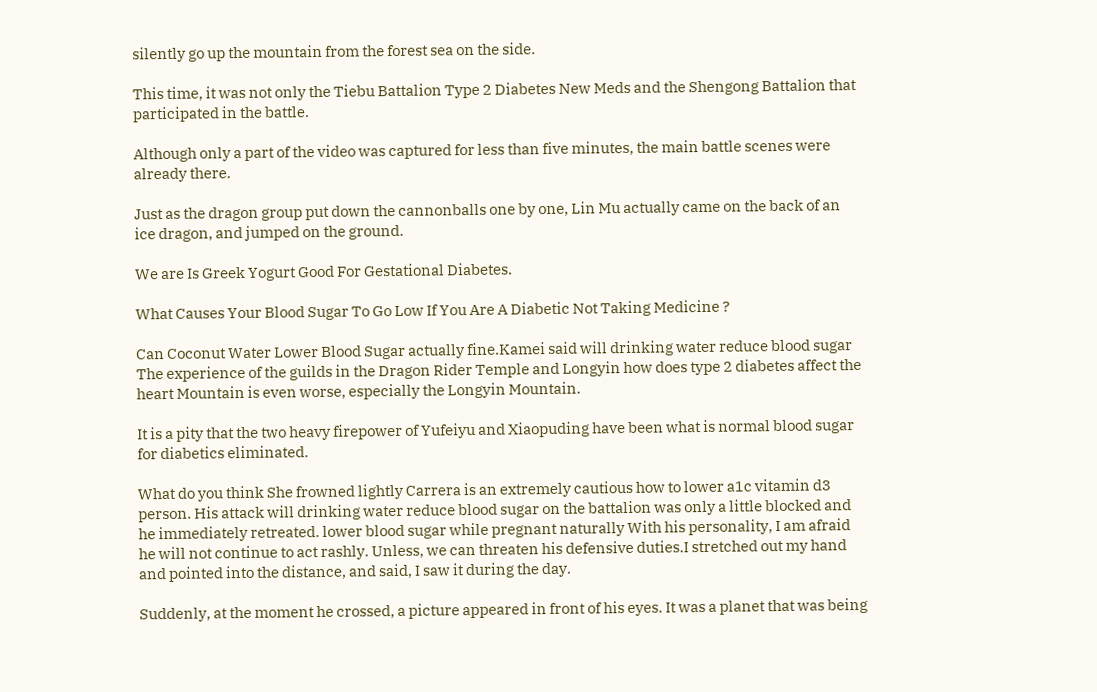silently go up the mountain from the forest sea on the side.

This time, it was not only the Tiebu Battalion Type 2 Diabetes New Meds and the Shengong Battalion that participated in the battle.

Although only a part of the video was captured for less than five minutes, the main battle scenes were already there.

Just as the dragon group put down the cannonballs one by one, Lin Mu actually came on the back of an ice dragon, and jumped on the ground.

We are Is Greek Yogurt Good For Gestational Diabetes.

What Causes Your Blood Sugar To Go Low If You Are A Diabetic Not Taking Medicine ?

Can Coconut Water Lower Blood Sugar actually fine.Kamei said will drinking water reduce blood sugar The experience of the guilds in the Dragon Rider Temple and Longyin how does type 2 diabetes affect the heart Mountain is even worse, especially the Longyin Mountain.

It is a pity that the two heavy firepower of Yufeiyu and Xiaopuding have been what is normal blood sugar for diabetics eliminated.

What do you think She frowned lightly Carrera is an extremely cautious how to lower a1c vitamin d3 person. His attack will drinking water reduce blood sugar on the battalion was only a little blocked and he immediately retreated. lower blood sugar while pregnant naturally With his personality, I am afraid he will not continue to act rashly. Unless, we can threaten his defensive duties.I stretched out my hand and pointed into the distance, and said, I saw it during the day.

Suddenly, at the moment he crossed, a picture appeared in front of his eyes. It was a planet that was being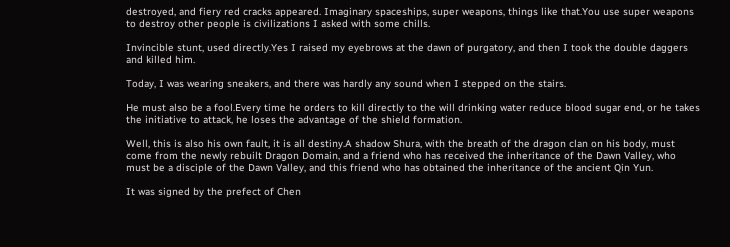destroyed, and fiery red cracks appeared. Imaginary spaceships, super weapons, things like that.You use super weapons to destroy other people is civilizations I asked with some chills.

Invincible stunt, used directly.Yes I raised my eyebrows at the dawn of purgatory, and then I took the double daggers and killed him.

Today, I was wearing sneakers, and there was hardly any sound when I stepped on the stairs.

He must also be a fool.Every time he orders to kill directly to the will drinking water reduce blood sugar end, or he takes the initiative to attack, he loses the advantage of the shield formation.

Well, this is also his own fault, it is all destiny.A shadow Shura, with the breath of the dragon clan on his body, must come from the newly rebuilt Dragon Domain, and a friend who has received the inheritance of the Dawn Valley, who must be a disciple of the Dawn Valley, and this friend who has obtained the inheritance of the ancient Qin Yun.

It was signed by the prefect of Chen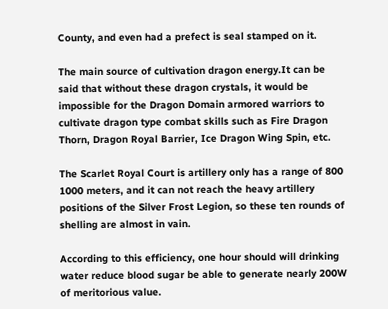County, and even had a prefect is seal stamped on it.

The main source of cultivation dragon energy.It can be said that without these dragon crystals, it would be impossible for the Dragon Domain armored warriors to cultivate dragon type combat skills such as Fire Dragon Thorn, Dragon Royal Barrier, Ice Dragon Wing Spin, etc.

The Scarlet Royal Court is artillery only has a range of 800 1000 meters, and it can not reach the heavy artillery positions of the Silver Frost Legion, so these ten rounds of shelling are almost in vain.

According to this efficiency, one hour should will drinking water reduce blood sugar be able to generate nearly 200W of meritorious value.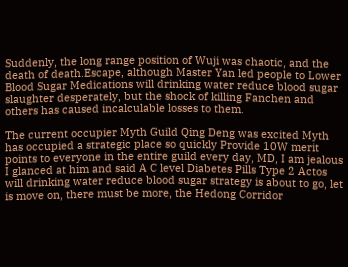Suddenly, the long range position of Wuji was chaotic, and the death of death.Escape, although Master Yan led people to Lower Blood Sugar Medications will drinking water reduce blood sugar slaughter desperately, but the shock of killing Fanchen and others has caused incalculable losses to them.

The current occupier Myth Guild Qing Deng was excited Myth has occupied a strategic place so quickly Provide 10W merit points to everyone in the entire guild every day, MD, I am jealous I glanced at him and said A C level Diabetes Pills Type 2 Actos will drinking water reduce blood sugar strategy is about to go, let is move on, there must be more, the Hedong Corridor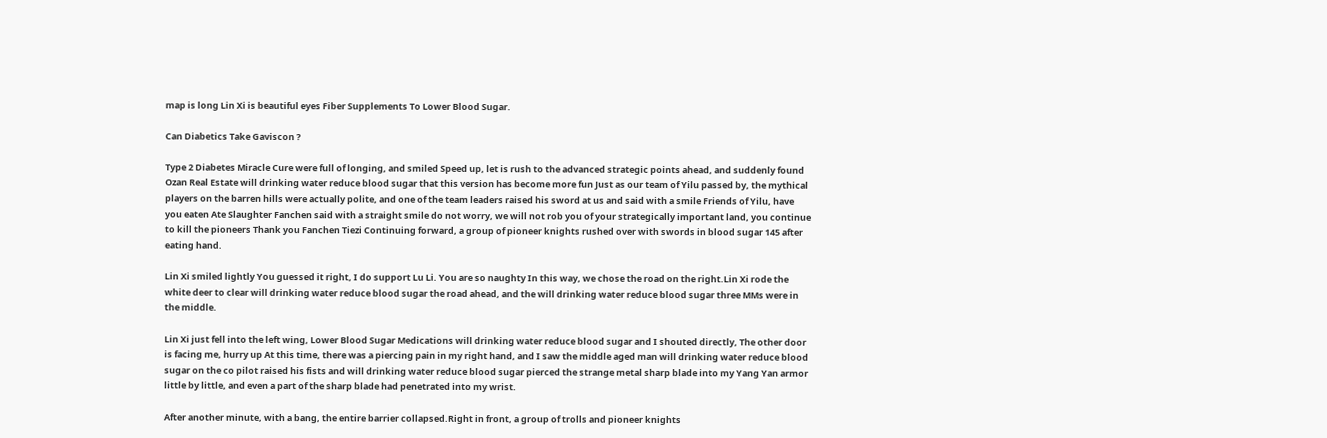map is long Lin Xi is beautiful eyes Fiber Supplements To Lower Blood Sugar.

Can Diabetics Take Gaviscon ?

Type 2 Diabetes Miracle Cure were full of longing, and smiled Speed up, let is rush to the advanced strategic points ahead, and suddenly found Ozan Real Estate will drinking water reduce blood sugar that this version has become more fun Just as our team of Yilu passed by, the mythical players on the barren hills were actually polite, and one of the team leaders raised his sword at us and said with a smile Friends of Yilu, have you eaten Ate Slaughter Fanchen said with a straight smile do not worry, we will not rob you of your strategically important land, you continue to kill the pioneers Thank you Fanchen Tiezi Continuing forward, a group of pioneer knights rushed over with swords in blood sugar 145 after eating hand.

Lin Xi smiled lightly You guessed it right, I do support Lu Li. You are so naughty In this way, we chose the road on the right.Lin Xi rode the white deer to clear will drinking water reduce blood sugar the road ahead, and the will drinking water reduce blood sugar three MMs were in the middle.

Lin Xi just fell into the left wing, Lower Blood Sugar Medications will drinking water reduce blood sugar and I shouted directly, The other door is facing me, hurry up At this time, there was a piercing pain in my right hand, and I saw the middle aged man will drinking water reduce blood sugar on the co pilot raised his fists and will drinking water reduce blood sugar pierced the strange metal sharp blade into my Yang Yan armor little by little, and even a part of the sharp blade had penetrated into my wrist.

After another minute, with a bang, the entire barrier collapsed.Right in front, a group of trolls and pioneer knights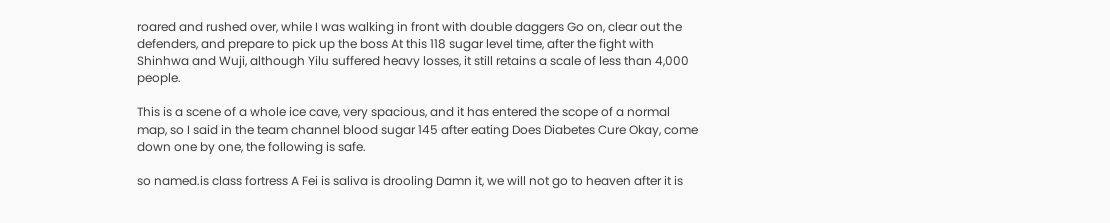roared and rushed over, while I was walking in front with double daggers Go on, clear out the defenders, and prepare to pick up the boss At this 118 sugar level time, after the fight with Shinhwa and Wuji, although Yilu suffered heavy losses, it still retains a scale of less than 4,000 people.

This is a scene of a whole ice cave, very spacious, and it has entered the scope of a normal map, so I said in the team channel blood sugar 145 after eating Does Diabetes Cure Okay, come down one by one, the following is safe.

so named.is class fortress A Fei is saliva is drooling Damn it, we will not go to heaven after it is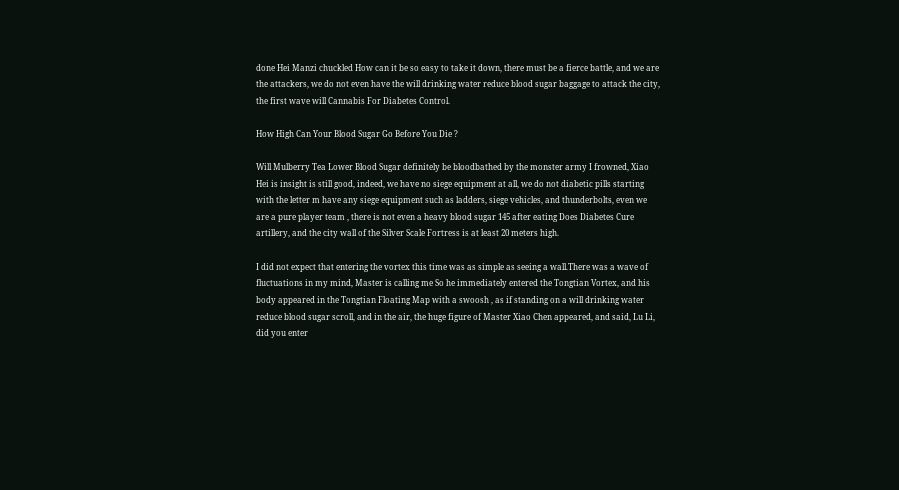done Hei Manzi chuckled How can it be so easy to take it down, there must be a fierce battle, and we are the attackers, we do not even have the will drinking water reduce blood sugar baggage to attack the city, the first wave will Cannabis For Diabetes Control.

How High Can Your Blood Sugar Go Before You Die ?

Will Mulberry Tea Lower Blood Sugar definitely be bloodbathed by the monster army I frowned, Xiao Hei is insight is still good, indeed, we have no siege equipment at all, we do not diabetic pills starting with the letter m have any siege equipment such as ladders, siege vehicles, and thunderbolts, even we are a pure player team , there is not even a heavy blood sugar 145 after eating Does Diabetes Cure artillery, and the city wall of the Silver Scale Fortress is at least 20 meters high.

I did not expect that entering the vortex this time was as simple as seeing a wall.There was a wave of fluctuations in my mind, Master is calling me So he immediately entered the Tongtian Vortex, and his body appeared in the Tongtian Floating Map with a swoosh , as if standing on a will drinking water reduce blood sugar scroll, and in the air, the huge figure of Master Xiao Chen appeared, and said, Lu Li, did you enter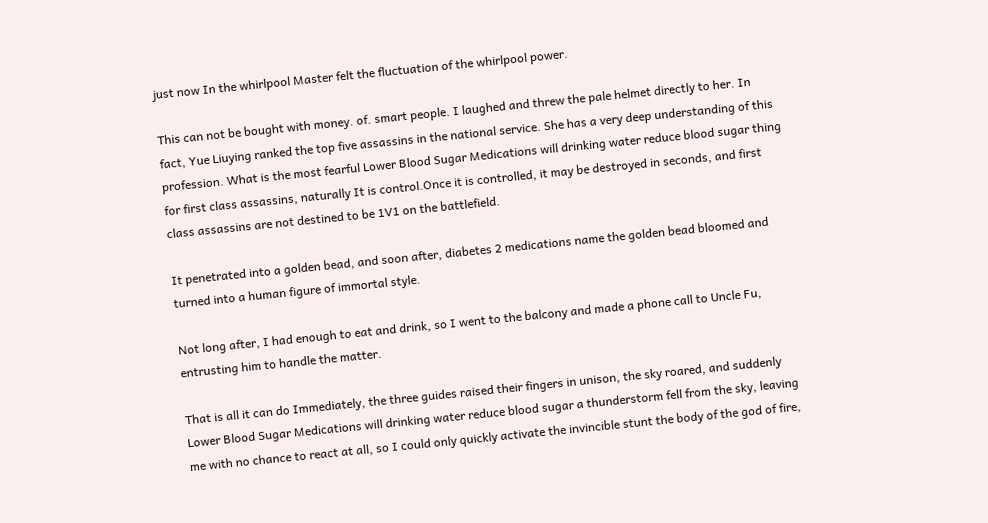just now In the whirlpool Master felt the fluctuation of the whirlpool power.

This can not be bought with money. of. smart people. I laughed and threw the pale helmet directly to her. In fact, Yue Liuying ranked the top five assassins in the national service. She has a very deep understanding of this profession. What is the most fearful Lower Blood Sugar Medications will drinking water reduce blood sugar thing for first class assassins, naturally It is control.Once it is controlled, it may be destroyed in seconds, and first class assassins are not destined to be 1V1 on the battlefield.

It penetrated into a golden bead, and soon after, diabetes 2 medications name the golden bead bloomed and turned into a human figure of immortal style.

Not long after, I had enough to eat and drink, so I went to the balcony and made a phone call to Uncle Fu, entrusting him to handle the matter.

That is all it can do Immediately, the three guides raised their fingers in unison, the sky roared, and suddenly Lower Blood Sugar Medications will drinking water reduce blood sugar a thunderstorm fell from the sky, leaving me with no chance to react at all, so I could only quickly activate the invincible stunt the body of the god of fire,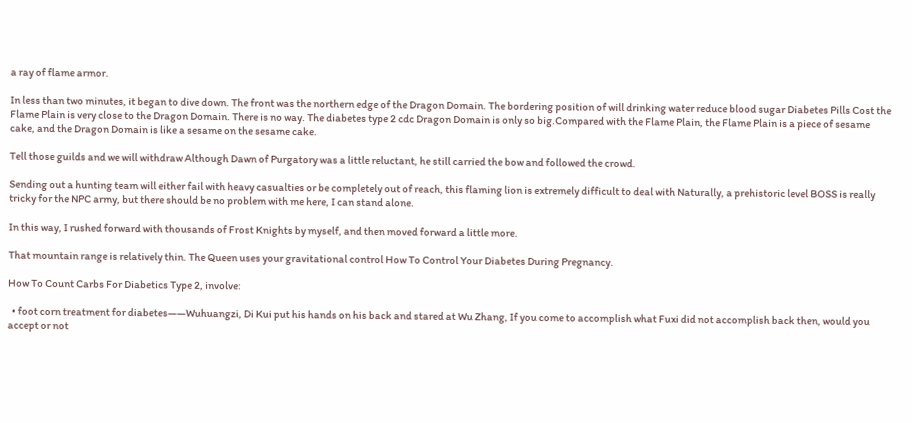a ray of flame armor.

In less than two minutes, it began to dive down. The front was the northern edge of the Dragon Domain. The bordering position of will drinking water reduce blood sugar Diabetes Pills Cost the Flame Plain is very close to the Dragon Domain. There is no way. The diabetes type 2 cdc Dragon Domain is only so big.Compared with the Flame Plain, the Flame Plain is a piece of sesame cake, and the Dragon Domain is like a sesame on the sesame cake.

Tell those guilds and we will withdraw Although Dawn of Purgatory was a little reluctant, he still carried the bow and followed the crowd.

Sending out a hunting team will either fail with heavy casualties or be completely out of reach, this flaming lion is extremely difficult to deal with Naturally, a prehistoric level BOSS is really tricky for the NPC army, but there should be no problem with me here, I can stand alone.

In this way, I rushed forward with thousands of Frost Knights by myself, and then moved forward a little more.

That mountain range is relatively thin. The Queen uses your gravitational control How To Control Your Diabetes During Pregnancy.

How To Count Carbs For Diabetics Type 2, involve:

  • foot corn treatment for diabetes——Wuhuangzi, Di Kui put his hands on his back and stared at Wu Zhang, If you come to accomplish what Fuxi did not accomplish back then, would you accept or not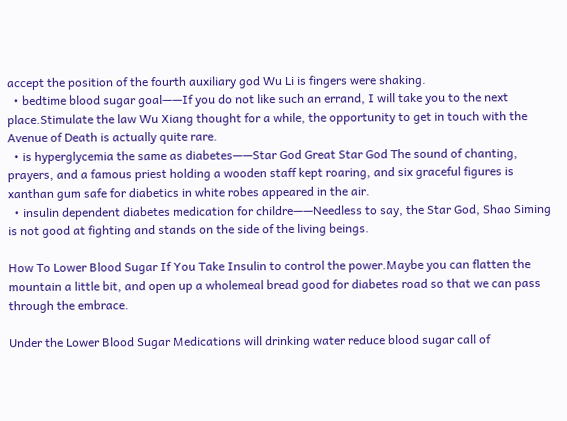accept the position of the fourth auxiliary god Wu Li is fingers were shaking.
  • bedtime blood sugar goal——If you do not like such an errand, I will take you to the next place.Stimulate the law Wu Xiang thought for a while, the opportunity to get in touch with the Avenue of Death is actually quite rare.
  • is hyperglycemia the same as diabetes——Star God Great Star God The sound of chanting, prayers, and a famous priest holding a wooden staff kept roaring, and six graceful figures is xanthan gum safe for diabetics in white robes appeared in the air.
  • insulin dependent diabetes medication for childre——Needless to say, the Star God, Shao Siming is not good at fighting and stands on the side of the living beings.

How To Lower Blood Sugar If You Take Insulin to control the power.Maybe you can flatten the mountain a little bit, and open up a wholemeal bread good for diabetes road so that we can pass through the embrace.

Under the Lower Blood Sugar Medications will drinking water reduce blood sugar call of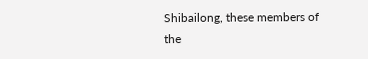Shibailong, these members of the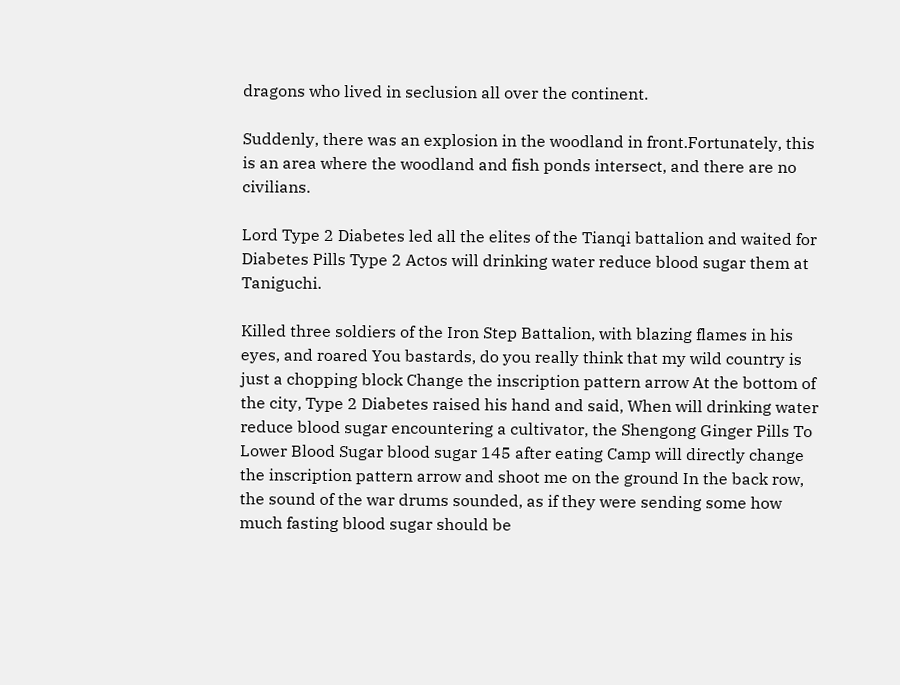dragons who lived in seclusion all over the continent.

Suddenly, there was an explosion in the woodland in front.Fortunately, this is an area where the woodland and fish ponds intersect, and there are no civilians.

Lord Type 2 Diabetes led all the elites of the Tianqi battalion and waited for Diabetes Pills Type 2 Actos will drinking water reduce blood sugar them at Taniguchi.

Killed three soldiers of the Iron Step Battalion, with blazing flames in his eyes, and roared You bastards, do you really think that my wild country is just a chopping block Change the inscription pattern arrow At the bottom of the city, Type 2 Diabetes raised his hand and said, When will drinking water reduce blood sugar encountering a cultivator, the Shengong Ginger Pills To Lower Blood Sugar blood sugar 145 after eating Camp will directly change the inscription pattern arrow and shoot me on the ground In the back row, the sound of the war drums sounded, as if they were sending some how much fasting blood sugar should be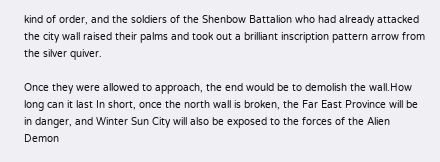kind of order, and the soldiers of the Shenbow Battalion who had already attacked the city wall raised their palms and took out a brilliant inscription pattern arrow from the silver quiver.

Once they were allowed to approach, the end would be to demolish the wall.How long can it last In short, once the north wall is broken, the Far East Province will be in danger, and Winter Sun City will also be exposed to the forces of the Alien Demon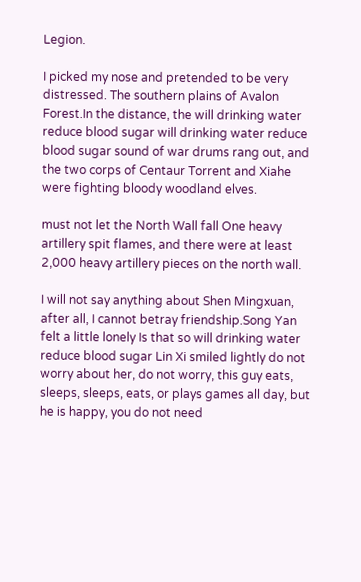Legion.

I picked my nose and pretended to be very distressed. The southern plains of Avalon Forest.In the distance, the will drinking water reduce blood sugar will drinking water reduce blood sugar sound of war drums rang out, and the two corps of Centaur Torrent and Xiahe were fighting bloody woodland elves.

must not let the North Wall fall One heavy artillery spit flames, and there were at least 2,000 heavy artillery pieces on the north wall.

I will not say anything about Shen Mingxuan, after all, I cannot betray friendship.Song Yan felt a little lonely Is that so will drinking water reduce blood sugar Lin Xi smiled lightly do not worry about her, do not worry, this guy eats, sleeps, sleeps, eats, or plays games all day, but he is happy, you do not need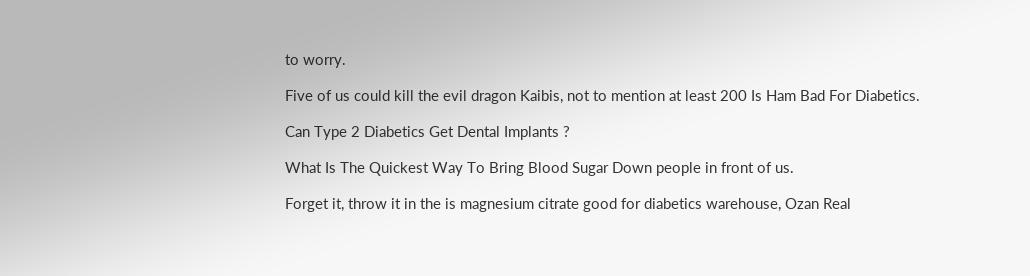to worry.

Five of us could kill the evil dragon Kaibis, not to mention at least 200 Is Ham Bad For Diabetics.

Can Type 2 Diabetics Get Dental Implants ?

What Is The Quickest Way To Bring Blood Sugar Down people in front of us.

Forget it, throw it in the is magnesium citrate good for diabetics warehouse, Ozan Real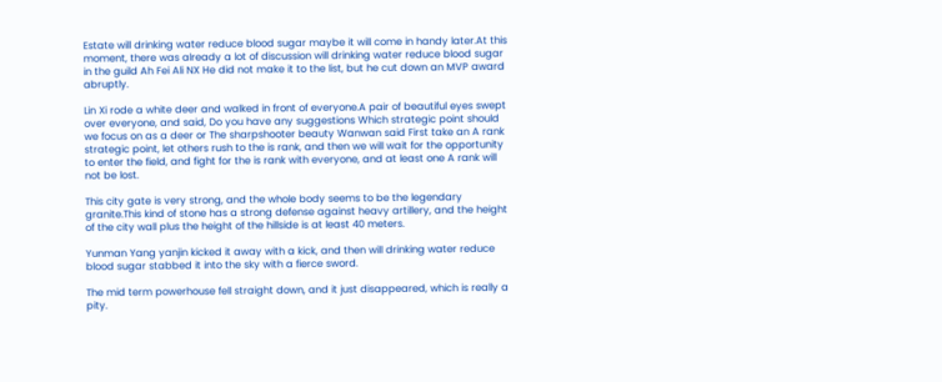Estate will drinking water reduce blood sugar maybe it will come in handy later.At this moment, there was already a lot of discussion will drinking water reduce blood sugar in the guild Ah Fei Ali NX He did not make it to the list, but he cut down an MVP award abruptly.

Lin Xi rode a white deer and walked in front of everyone.A pair of beautiful eyes swept over everyone, and said, Do you have any suggestions Which strategic point should we focus on as a deer or The sharpshooter beauty Wanwan said First take an A rank strategic point, let others rush to the is rank, and then we will wait for the opportunity to enter the field, and fight for the is rank with everyone, and at least one A rank will not be lost.

This city gate is very strong, and the whole body seems to be the legendary granite.This kind of stone has a strong defense against heavy artillery, and the height of the city wall plus the height of the hillside is at least 40 meters.

Yunman Yang yanjin kicked it away with a kick, and then will drinking water reduce blood sugar stabbed it into the sky with a fierce sword.

The mid term powerhouse fell straight down, and it just disappeared, which is really a pity.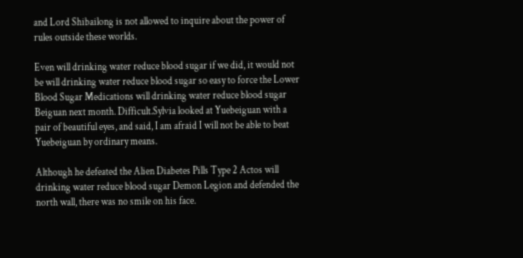and Lord Shibailong is not allowed to inquire about the power of rules outside these worlds.

Even will drinking water reduce blood sugar if we did, it would not be will drinking water reduce blood sugar so easy to force the Lower Blood Sugar Medications will drinking water reduce blood sugar Beiguan next month. Difficult.Sylvia looked at Yuebeiguan with a pair of beautiful eyes, and said, I am afraid I will not be able to beat Yuebeiguan by ordinary means.

Although he defeated the Alien Diabetes Pills Type 2 Actos will drinking water reduce blood sugar Demon Legion and defended the north wall, there was no smile on his face.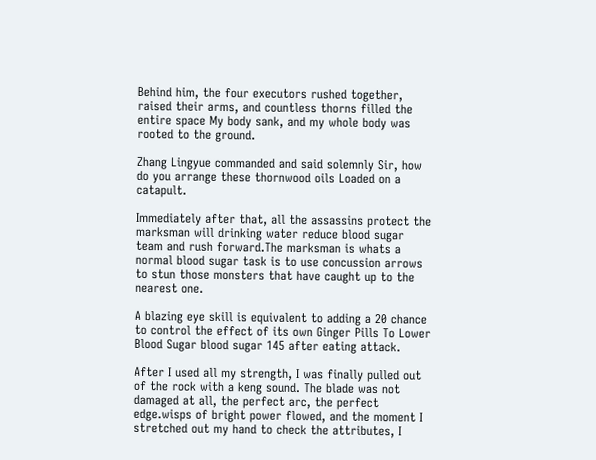Behind him, the four executors rushed together, raised their arms, and countless thorns filled the entire space My body sank, and my whole body was rooted to the ground.

Zhang Lingyue commanded and said solemnly Sir, how do you arrange these thornwood oils Loaded on a catapult.

Immediately after that, all the assassins protect the marksman will drinking water reduce blood sugar team and rush forward.The marksman is whats a normal blood sugar task is to use concussion arrows to stun those monsters that have caught up to the nearest one.

A blazing eye skill is equivalent to adding a 20 chance to control the effect of its own Ginger Pills To Lower Blood Sugar blood sugar 145 after eating attack.

After I used all my strength, I was finally pulled out of the rock with a keng sound. The blade was not damaged at all, the perfect arc, the perfect edge.wisps of bright power flowed, and the moment I stretched out my hand to check the attributes, I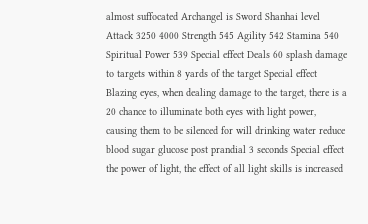almost suffocated Archangel is Sword Shanhai level Attack 3250 4000 Strength 545 Agility 542 Stamina 540 Spiritual Power 539 Special effect Deals 60 splash damage to targets within 8 yards of the target Special effect Blazing eyes, when dealing damage to the target, there is a 20 chance to illuminate both eyes with light power, causing them to be silenced for will drinking water reduce blood sugar glucose post prandial 3 seconds Special effect the power of light, the effect of all light skills is increased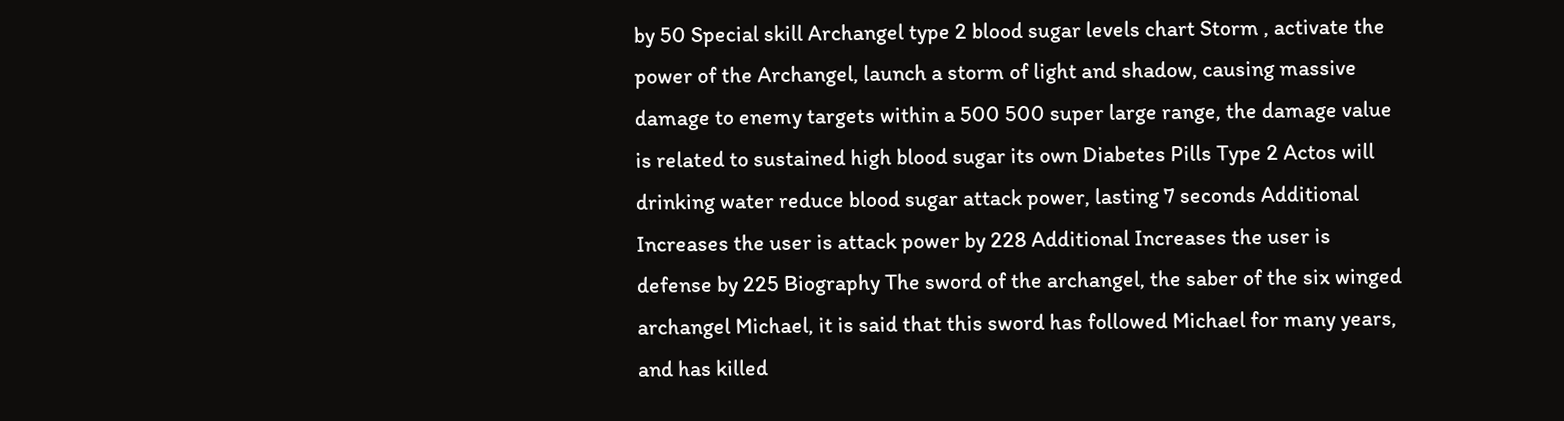by 50 Special skill Archangel type 2 blood sugar levels chart Storm , activate the power of the Archangel, launch a storm of light and shadow, causing massive damage to enemy targets within a 500 500 super large range, the damage value is related to sustained high blood sugar its own Diabetes Pills Type 2 Actos will drinking water reduce blood sugar attack power, lasting 7 seconds Additional Increases the user is attack power by 228 Additional Increases the user is defense by 225 Biography The sword of the archangel, the saber of the six winged archangel Michael, it is said that this sword has followed Michael for many years, and has killed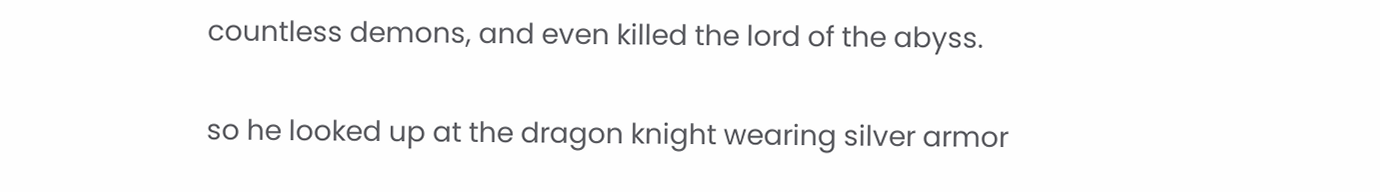countless demons, and even killed the lord of the abyss.

so he looked up at the dragon knight wearing silver armor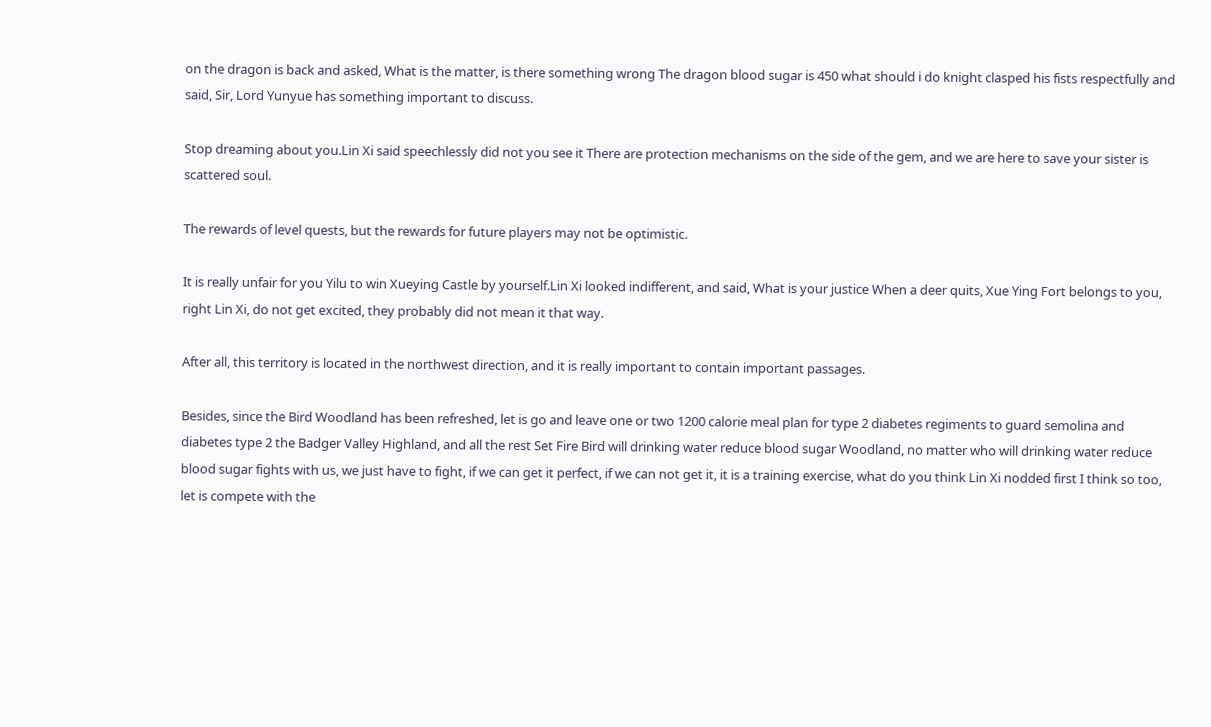on the dragon is back and asked, What is the matter, is there something wrong The dragon blood sugar is 450 what should i do knight clasped his fists respectfully and said, Sir, Lord Yunyue has something important to discuss.

Stop dreaming about you.Lin Xi said speechlessly did not you see it There are protection mechanisms on the side of the gem, and we are here to save your sister is scattered soul.

The rewards of level quests, but the rewards for future players may not be optimistic.

It is really unfair for you Yilu to win Xueying Castle by yourself.Lin Xi looked indifferent, and said, What is your justice When a deer quits, Xue Ying Fort belongs to you, right Lin Xi, do not get excited, they probably did not mean it that way.

After all, this territory is located in the northwest direction, and it is really important to contain important passages.

Besides, since the Bird Woodland has been refreshed, let is go and leave one or two 1200 calorie meal plan for type 2 diabetes regiments to guard semolina and diabetes type 2 the Badger Valley Highland, and all the rest Set Fire Bird will drinking water reduce blood sugar Woodland, no matter who will drinking water reduce blood sugar fights with us, we just have to fight, if we can get it perfect, if we can not get it, it is a training exercise, what do you think Lin Xi nodded first I think so too, let is compete with the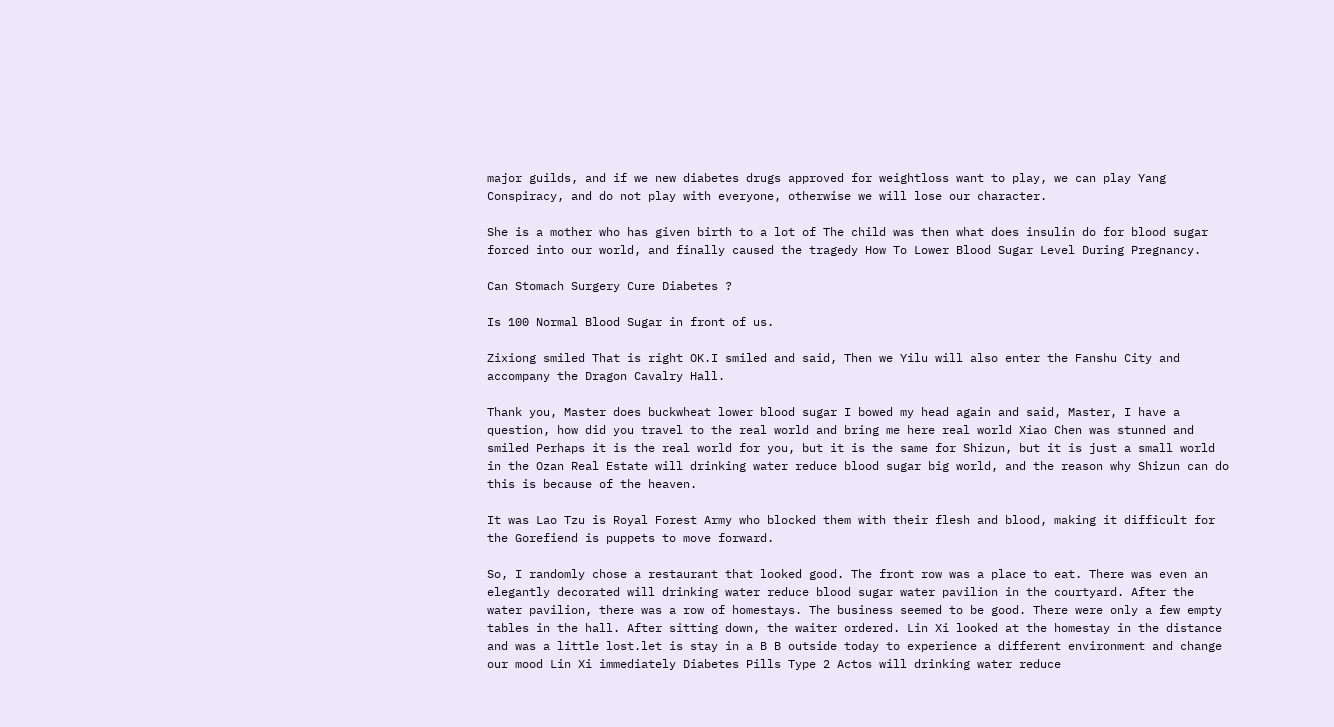major guilds, and if we new diabetes drugs approved for weightloss want to play, we can play Yang Conspiracy, and do not play with everyone, otherwise we will lose our character.

She is a mother who has given birth to a lot of The child was then what does insulin do for blood sugar forced into our world, and finally caused the tragedy How To Lower Blood Sugar Level During Pregnancy.

Can Stomach Surgery Cure Diabetes ?

Is 100 Normal Blood Sugar in front of us.

Zixiong smiled That is right OK.I smiled and said, Then we Yilu will also enter the Fanshu City and accompany the Dragon Cavalry Hall.

Thank you, Master does buckwheat lower blood sugar I bowed my head again and said, Master, I have a question, how did you travel to the real world and bring me here real world Xiao Chen was stunned and smiled Perhaps it is the real world for you, but it is the same for Shizun, but it is just a small world in the Ozan Real Estate will drinking water reduce blood sugar big world, and the reason why Shizun can do this is because of the heaven.

It was Lao Tzu is Royal Forest Army who blocked them with their flesh and blood, making it difficult for the Gorefiend is puppets to move forward.

So, I randomly chose a restaurant that looked good. The front row was a place to eat. There was even an elegantly decorated will drinking water reduce blood sugar water pavilion in the courtyard. After the water pavilion, there was a row of homestays. The business seemed to be good. There were only a few empty tables in the hall. After sitting down, the waiter ordered. Lin Xi looked at the homestay in the distance and was a little lost.let is stay in a B B outside today to experience a different environment and change our mood Lin Xi immediately Diabetes Pills Type 2 Actos will drinking water reduce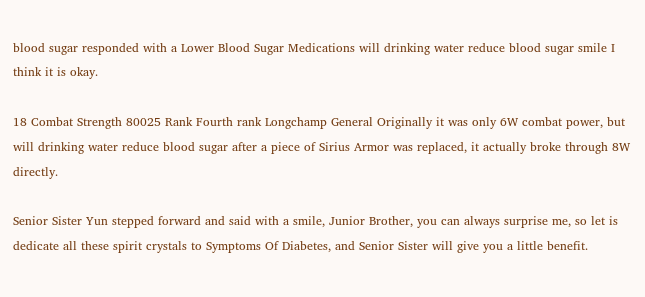blood sugar responded with a Lower Blood Sugar Medications will drinking water reduce blood sugar smile I think it is okay.

18 Combat Strength 80025 Rank Fourth rank Longchamp General Originally it was only 6W combat power, but will drinking water reduce blood sugar after a piece of Sirius Armor was replaced, it actually broke through 8W directly.

Senior Sister Yun stepped forward and said with a smile, Junior Brother, you can always surprise me, so let is dedicate all these spirit crystals to Symptoms Of Diabetes, and Senior Sister will give you a little benefit.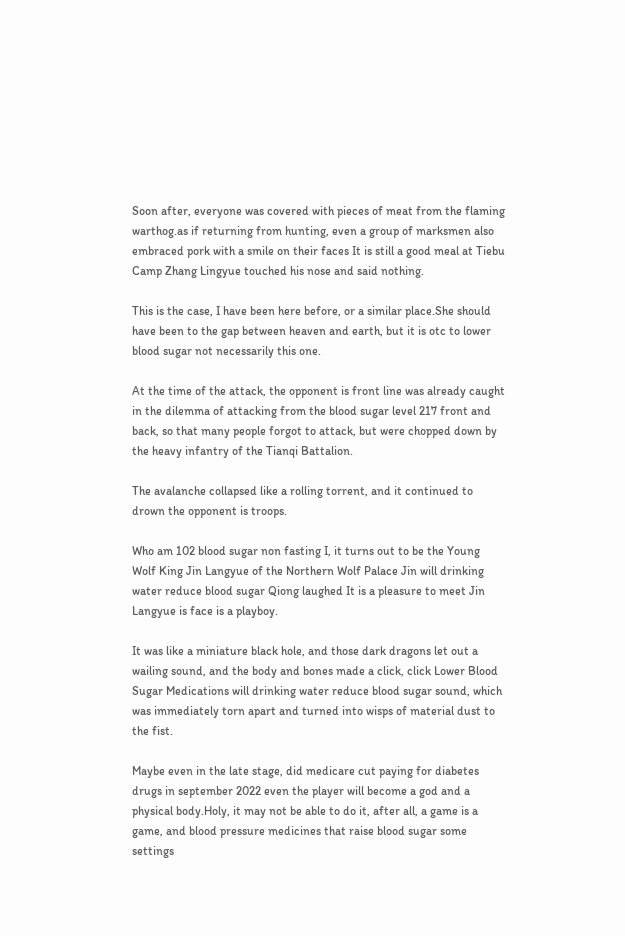Soon after, everyone was covered with pieces of meat from the flaming warthog.as if returning from hunting, even a group of marksmen also embraced pork with a smile on their faces It is still a good meal at Tiebu Camp Zhang Lingyue touched his nose and said nothing.

This is the case, I have been here before, or a similar place.She should have been to the gap between heaven and earth, but it is otc to lower blood sugar not necessarily this one.

At the time of the attack, the opponent is front line was already caught in the dilemma of attacking from the blood sugar level 217 front and back, so that many people forgot to attack, but were chopped down by the heavy infantry of the Tianqi Battalion.

The avalanche collapsed like a rolling torrent, and it continued to drown the opponent is troops.

Who am 102 blood sugar non fasting I, it turns out to be the Young Wolf King Jin Langyue of the Northern Wolf Palace Jin will drinking water reduce blood sugar Qiong laughed It is a pleasure to meet Jin Langyue is face is a playboy.

It was like a miniature black hole, and those dark dragons let out a wailing sound, and the body and bones made a click, click Lower Blood Sugar Medications will drinking water reduce blood sugar sound, which was immediately torn apart and turned into wisps of material dust to the fist.

Maybe even in the late stage, did medicare cut paying for diabetes drugs in september 2022 even the player will become a god and a physical body.Holy, it may not be able to do it, after all, a game is a game, and blood pressure medicines that raise blood sugar some settings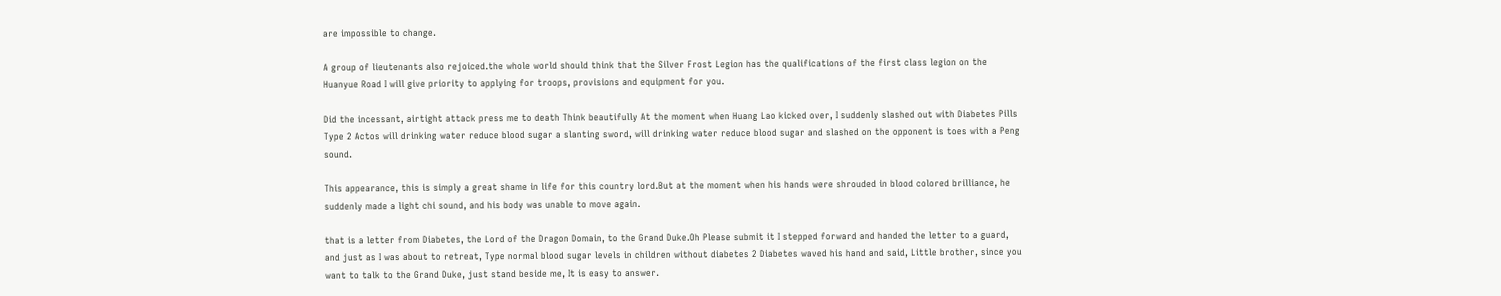are impossible to change.

A group of lieutenants also rejoiced.the whole world should think that the Silver Frost Legion has the qualifications of the first class legion on the Huanyue Road I will give priority to applying for troops, provisions and equipment for you.

Did the incessant, airtight attack press me to death Think beautifully At the moment when Huang Lao kicked over, I suddenly slashed out with Diabetes Pills Type 2 Actos will drinking water reduce blood sugar a slanting sword, will drinking water reduce blood sugar and slashed on the opponent is toes with a Peng sound.

This appearance, this is simply a great shame in life for this country lord.But at the moment when his hands were shrouded in blood colored brilliance, he suddenly made a light chi sound, and his body was unable to move again.

that is a letter from Diabetes, the Lord of the Dragon Domain, to the Grand Duke.Oh Please submit it I stepped forward and handed the letter to a guard, and just as I was about to retreat, Type normal blood sugar levels in children without diabetes 2 Diabetes waved his hand and said, Little brother, since you want to talk to the Grand Duke, just stand beside me, It is easy to answer.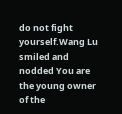do not fight yourself.Wang Lu smiled and nodded You are the young owner of the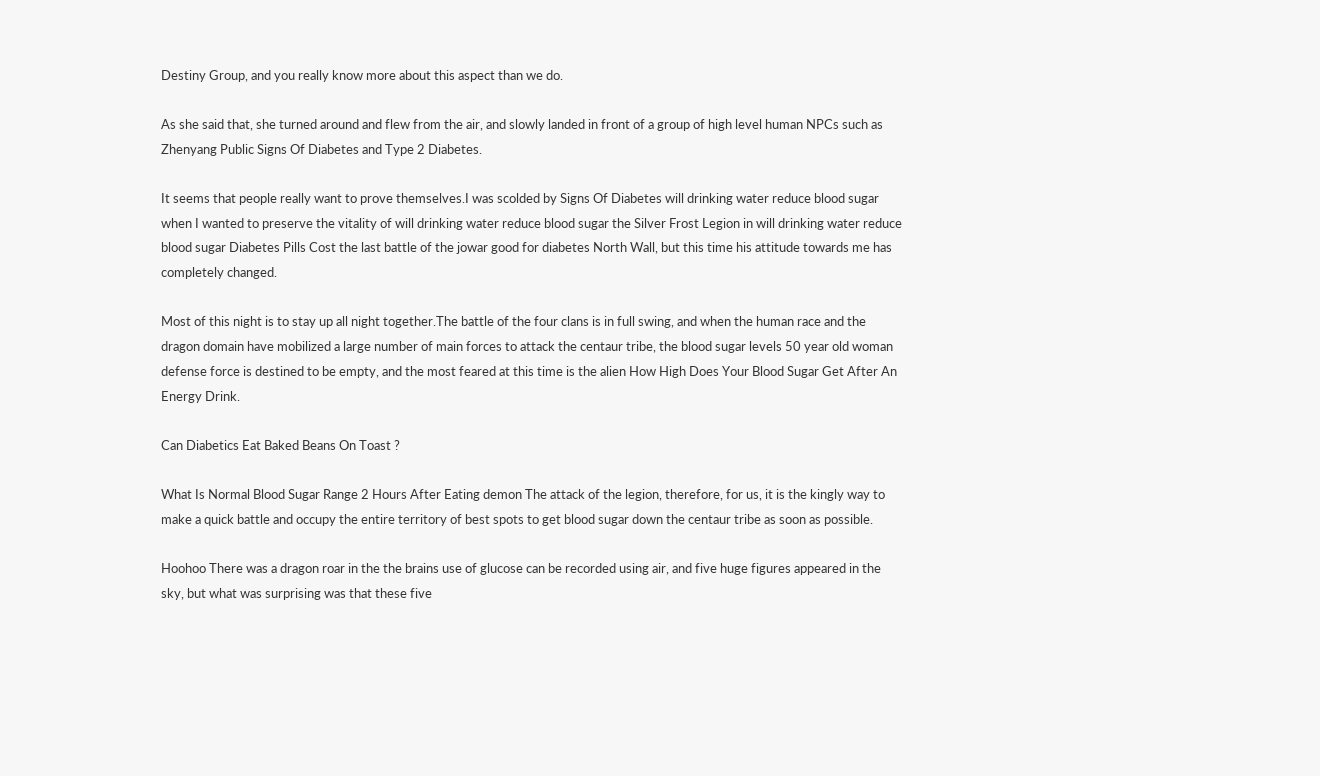Destiny Group, and you really know more about this aspect than we do.

As she said that, she turned around and flew from the air, and slowly landed in front of a group of high level human NPCs such as Zhenyang Public Signs Of Diabetes and Type 2 Diabetes.

It seems that people really want to prove themselves.I was scolded by Signs Of Diabetes will drinking water reduce blood sugar when I wanted to preserve the vitality of will drinking water reduce blood sugar the Silver Frost Legion in will drinking water reduce blood sugar Diabetes Pills Cost the last battle of the jowar good for diabetes North Wall, but this time his attitude towards me has completely changed.

Most of this night is to stay up all night together.The battle of the four clans is in full swing, and when the human race and the dragon domain have mobilized a large number of main forces to attack the centaur tribe, the blood sugar levels 50 year old woman defense force is destined to be empty, and the most feared at this time is the alien How High Does Your Blood Sugar Get After An Energy Drink.

Can Diabetics Eat Baked Beans On Toast ?

What Is Normal Blood Sugar Range 2 Hours After Eating demon The attack of the legion, therefore, for us, it is the kingly way to make a quick battle and occupy the entire territory of best spots to get blood sugar down the centaur tribe as soon as possible.

Hoohoo There was a dragon roar in the the brains use of glucose can be recorded using air, and five huge figures appeared in the sky, but what was surprising was that these five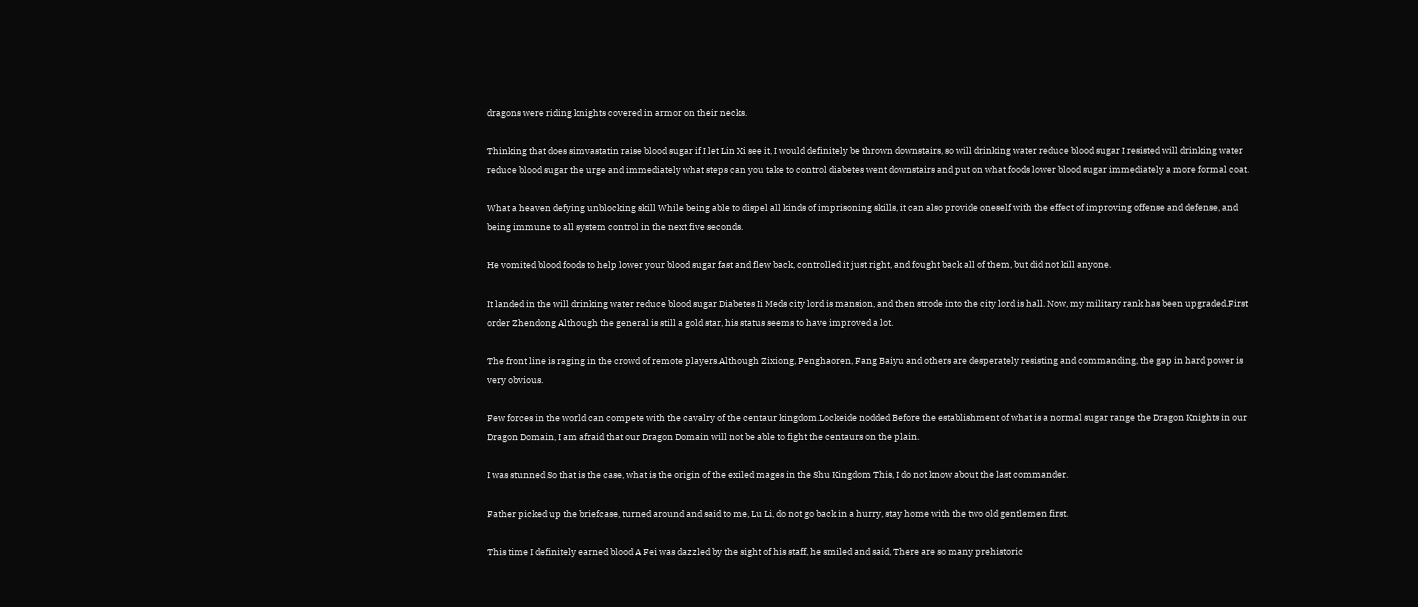dragons were riding knights covered in armor on their necks.

Thinking that does simvastatin raise blood sugar if I let Lin Xi see it, I would definitely be thrown downstairs, so will drinking water reduce blood sugar I resisted will drinking water reduce blood sugar the urge and immediately what steps can you take to control diabetes went downstairs and put on what foods lower blood sugar immediately a more formal coat.

What a heaven defying unblocking skill While being able to dispel all kinds of imprisoning skills, it can also provide oneself with the effect of improving offense and defense, and being immune to all system control in the next five seconds.

He vomited blood foods to help lower your blood sugar fast and flew back, controlled it just right, and fought back all of them, but did not kill anyone.

It landed in the will drinking water reduce blood sugar Diabetes Ii Meds city lord is mansion, and then strode into the city lord is hall. Now, my military rank has been upgraded.First order Zhendong Although the general is still a gold star, his status seems to have improved a lot.

The front line is raging in the crowd of remote players.Although Zixiong, Penghaoren, Fang Baiyu and others are desperately resisting and commanding, the gap in hard power is very obvious.

Few forces in the world can compete with the cavalry of the centaur kingdom.Lockeide nodded Before the establishment of what is a normal sugar range the Dragon Knights in our Dragon Domain, I am afraid that our Dragon Domain will not be able to fight the centaurs on the plain.

I was stunned So that is the case, what is the origin of the exiled mages in the Shu Kingdom This, I do not know about the last commander.

Father picked up the briefcase, turned around and said to me, Lu Li, do not go back in a hurry, stay home with the two old gentlemen first.

This time I definitely earned blood A Fei was dazzled by the sight of his staff, he smiled and said, There are so many prehistoric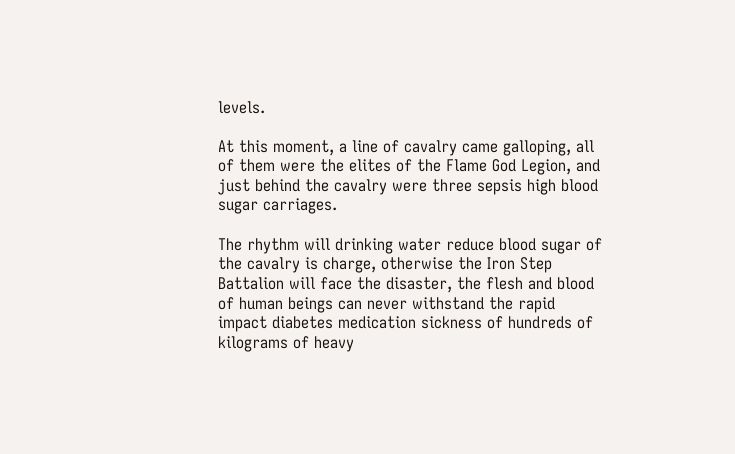levels.

At this moment, a line of cavalry came galloping, all of them were the elites of the Flame God Legion, and just behind the cavalry were three sepsis high blood sugar carriages.

The rhythm will drinking water reduce blood sugar of the cavalry is charge, otherwise the Iron Step Battalion will face the disaster, the flesh and blood of human beings can never withstand the rapid impact diabetes medication sickness of hundreds of kilograms of heavy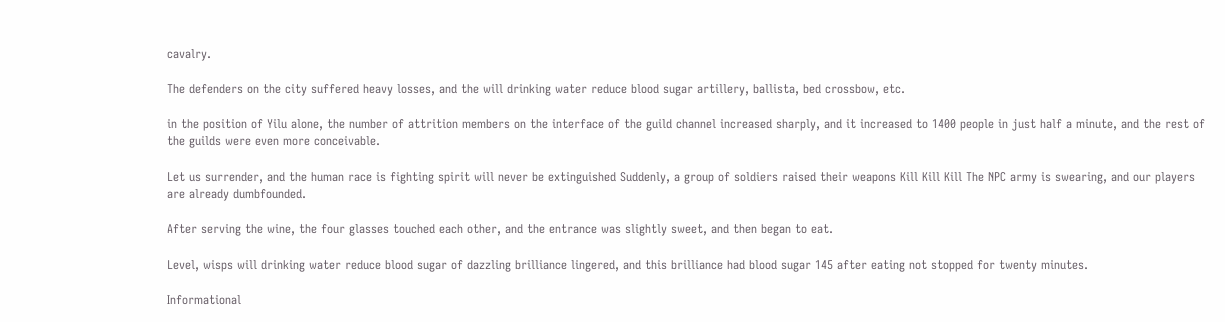cavalry.

The defenders on the city suffered heavy losses, and the will drinking water reduce blood sugar artillery, ballista, bed crossbow, etc.

in the position of Yilu alone, the number of attrition members on the interface of the guild channel increased sharply, and it increased to 1400 people in just half a minute, and the rest of the guilds were even more conceivable.

Let us surrender, and the human race is fighting spirit will never be extinguished Suddenly, a group of soldiers raised their weapons Kill Kill Kill The NPC army is swearing, and our players are already dumbfounded.

After serving the wine, the four glasses touched each other, and the entrance was slightly sweet, and then began to eat.

Level, wisps will drinking water reduce blood sugar of dazzling brilliance lingered, and this brilliance had blood sugar 145 after eating not stopped for twenty minutes.

Informational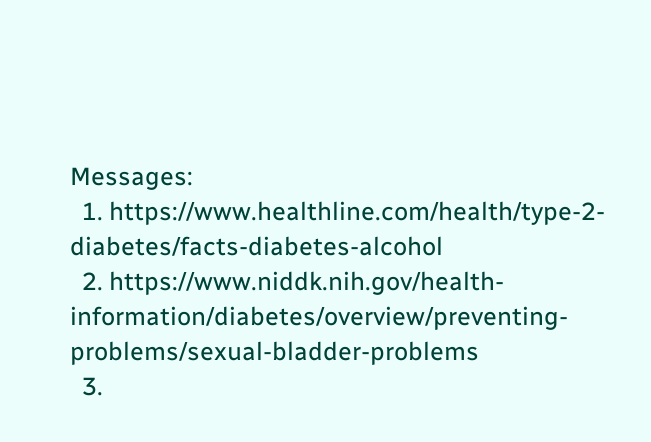Messages:
  1. https://www.healthline.com/health/type-2-diabetes/facts-diabetes-alcohol
  2. https://www.niddk.nih.gov/health-information/diabetes/overview/preventing-problems/sexual-bladder-problems
  3.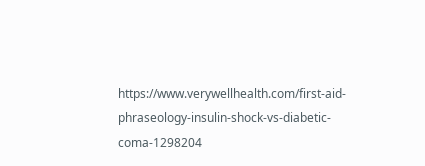https://www.verywellhealth.com/first-aid-phraseology-insulin-shock-vs-diabetic-coma-1298204